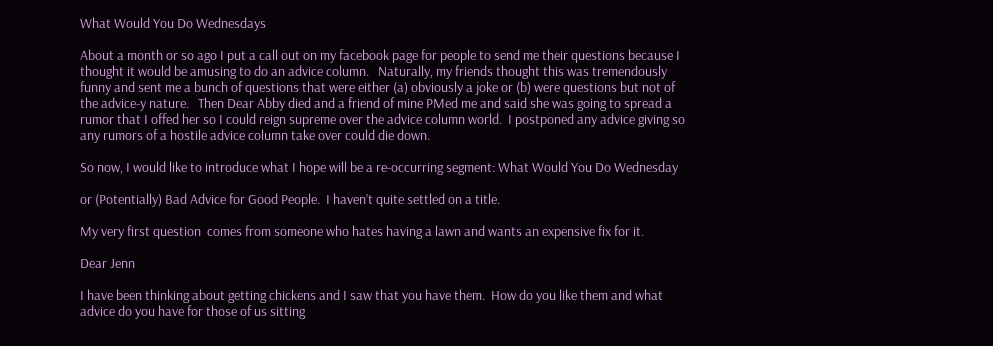What Would You Do Wednesdays

About a month or so ago I put a call out on my facebook page for people to send me their questions because I thought it would be amusing to do an advice column.   Naturally, my friends thought this was tremendously funny and sent me a bunch of questions that were either (a) obviously a joke or (b) were questions but not of the advice-y nature.   Then Dear Abby died and a friend of mine PMed me and said she was going to spread a rumor that I offed her so I could reign supreme over the advice column world.  I postponed any advice giving so any rumors of a hostile advice column take over could die down.

So now, I would like to introduce what I hope will be a re-occurring segment: What Would You Do Wednesday

or (Potentially) Bad Advice for Good People.  I haven’t quite settled on a title.

My very first question  comes from someone who hates having a lawn and wants an expensive fix for it.

Dear Jenn

I have been thinking about getting chickens and I saw that you have them.  How do you like them and what advice do you have for those of us sitting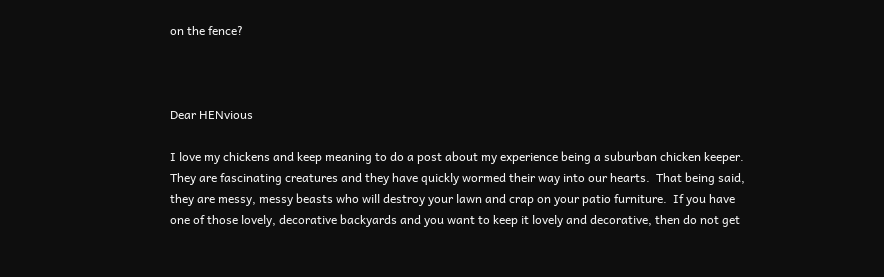on the fence?



Dear HENvious

I love my chickens and keep meaning to do a post about my experience being a suburban chicken keeper.  They are fascinating creatures and they have quickly wormed their way into our hearts.  That being said, they are messy, messy beasts who will destroy your lawn and crap on your patio furniture.  If you have one of those lovely, decorative backyards and you want to keep it lovely and decorative, then do not get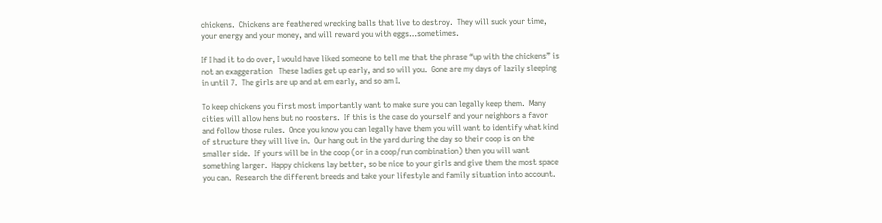chickens.  Chickens are feathered wrecking balls that live to destroy.  They will suck your time, your energy and your money, and will reward you with eggs…sometimes.

If I had it to do over, I would have liked someone to tell me that the phrase “up with the chickens” is not an exaggeration   These ladies get up early, and so will you.  Gone are my days of lazily sleeping in until 7.  The girls are up and at em early, and so am I.

To keep chickens you first most importantly want to make sure you can legally keep them.  Many cities will allow hens but no roosters.  If this is the case do yourself and your neighbors a favor and follow those rules.  Once you know you can legally have them you will want to identify what kind of structure they will live in.  Our hang out in the yard during the day so their coop is on the smaller side.  If yours will be in the coop (or in a coop/run combination) then you will want something larger.  Happy chickens lay better, so be nice to your girls and give them the most space you can.  Research the different breeds and take your lifestyle and family situation into account.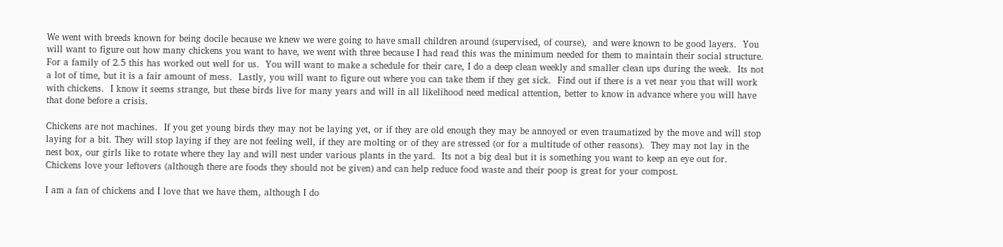We went with breeds known for being docile because we knew we were going to have small children around (supervised, of course),  and were known to be good layers.  You will want to figure out how many chickens you want to have, we went with three because I had read this was the minimum needed for them to maintain their social structure.  For a family of 2.5 this has worked out well for us.  You will want to make a schedule for their care, I do a deep clean weekly and smaller clean ups during the week.  Its not a lot of time, but it is a fair amount of mess.  Lastly, you will want to figure out where you can take them if they get sick.  Find out if there is a vet near you that will work with chickens.  I know it seems strange, but these birds live for many years and will in all likelihood need medical attention, better to know in advance where you will have that done before a crisis.

Chickens are not machines.  If you get young birds they may not be laying yet, or if they are old enough they may be annoyed or even traumatized by the move and will stop laying for a bit. They will stop laying if they are not feeling well, if they are molting or of they are stressed (or for a multitude of other reasons).  They may not lay in the nest box, our girls like to rotate where they lay and will nest under various plants in the yard.  Its not a big deal but it is something you want to keep an eye out for.   Chickens love your leftovers (although there are foods they should not be given) and can help reduce food waste and their poop is great for your compost.

I am a fan of chickens and I love that we have them, although I do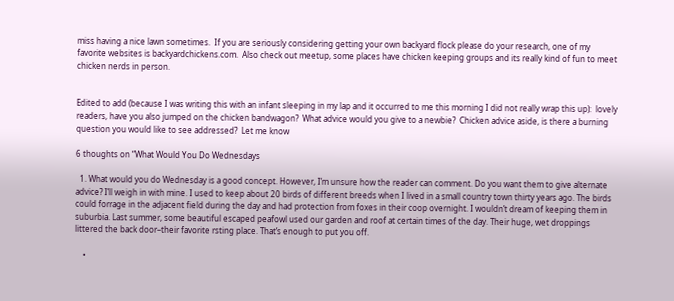miss having a nice lawn sometimes.  If you are seriously considering getting your own backyard flock please do your research, one of my favorite websites is backyardchickens.com.  Also check out meetup, some places have chicken keeping groups and its really kind of fun to meet chicken nerds in person.


Edited to add (because I was writing this with an infant sleeping in my lap and it occurred to me this morning I did not really wrap this up):  lovely readers, have you also jumped on the chicken bandwagon?  What advice would you give to a newbie?  Chicken advice aside, is there a burning question you would like to see addressed?  Let me know

6 thoughts on “What Would You Do Wednesdays

  1. What would you do Wednesday is a good concept. However, I’m unsure how the reader can comment. Do you want them to give alternate advice? I’ll weigh in with mine. I used to keep about 20 birds of different breeds when I lived in a small country town thirty years ago. The birds could forrage in the adjacent field during the day and had protection from foxes in their coop overnight. I wouldn’t dream of keeping them in suburbia. Last summer, some beautiful escaped peafowl used our garden and roof at certain times of the day. Their huge, wet droppings littered the back door–their favorite rsting place. That’s enough to put you off.

    •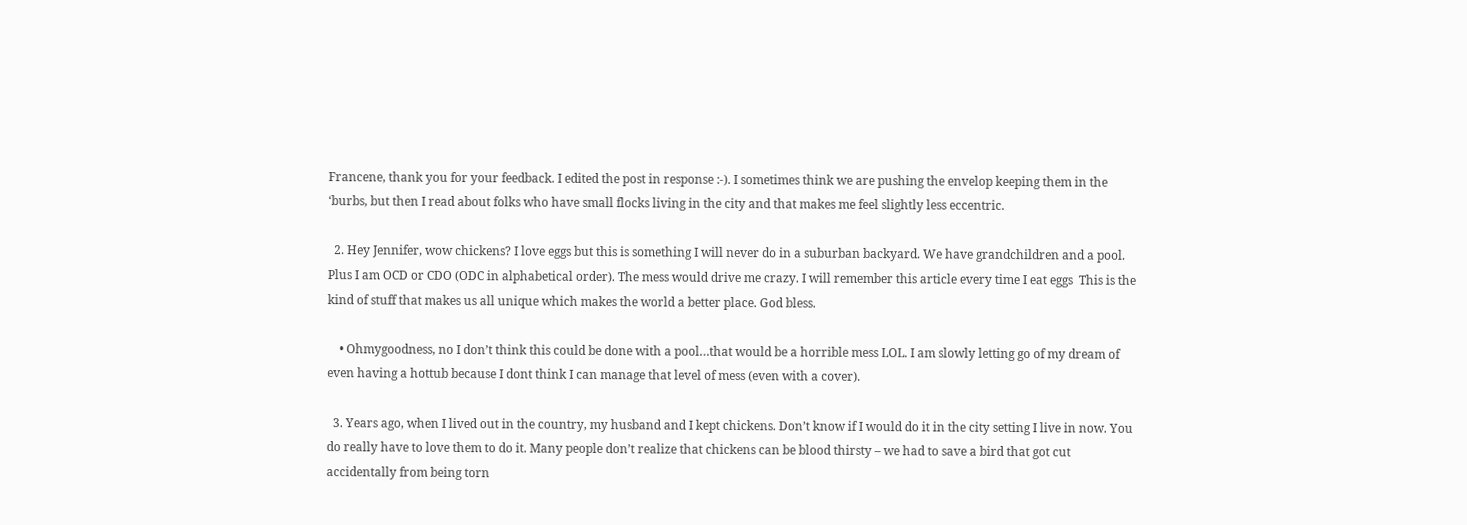Francene, thank you for your feedback. I edited the post in response :-). I sometimes think we are pushing the envelop keeping them in the ‘burbs, but then I read about folks who have small flocks living in the city and that makes me feel slightly less eccentric.

  2. Hey Jennifer, wow chickens? I love eggs but this is something I will never do in a suburban backyard. We have grandchildren and a pool. Plus I am OCD or CDO (ODC in alphabetical order). The mess would drive me crazy. I will remember this article every time I eat eggs  This is the kind of stuff that makes us all unique which makes the world a better place. God bless.

    • Ohmygoodness, no I don’t think this could be done with a pool…that would be a horrible mess LOL. I am slowly letting go of my dream of even having a hottub because I dont think I can manage that level of mess (even with a cover).

  3. Years ago, when I lived out in the country, my husband and I kept chickens. Don’t know if I would do it in the city setting I live in now. You do really have to love them to do it. Many people don’t realize that chickens can be blood thirsty – we had to save a bird that got cut accidentally from being torn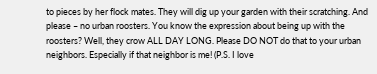to pieces by her flock mates. They will dig up your garden with their scratching. And please – no urban roosters. You know the expression about being up with the roosters? Well, they crow ALL DAY LONG. Please DO NOT do that to your urban neighbors. Especially if that neighbor is me! (P.S. I love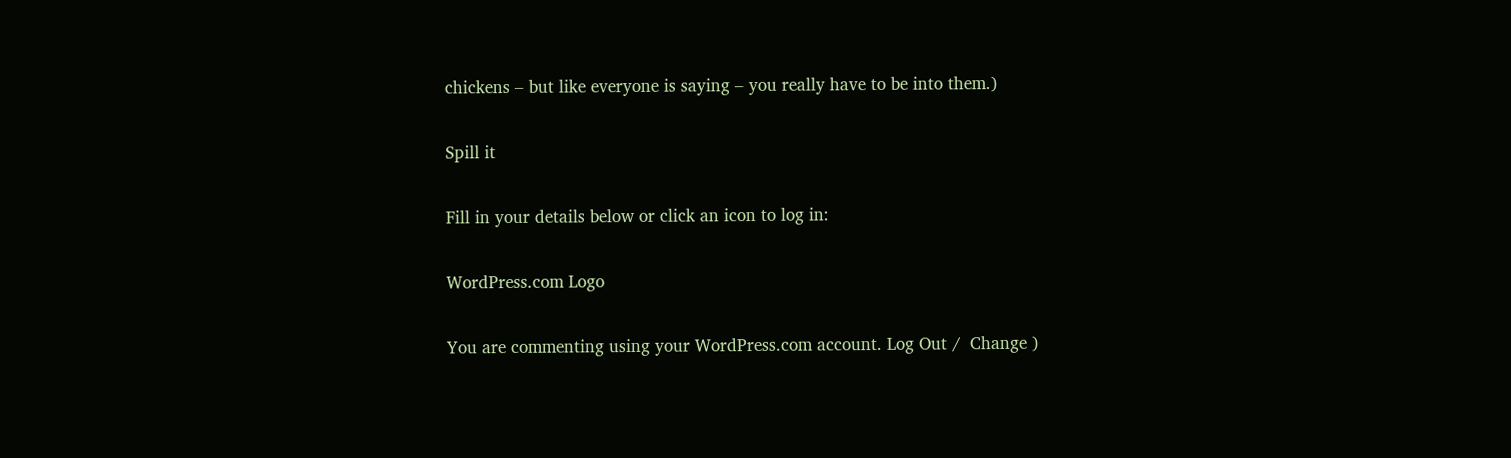chickens – but like everyone is saying – you really have to be into them.)

Spill it

Fill in your details below or click an icon to log in:

WordPress.com Logo

You are commenting using your WordPress.com account. Log Out /  Change )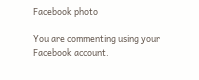Facebook photo

You are commenting using your Facebook account.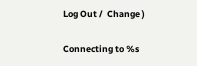Log Out /  Change )

Connecting to %s